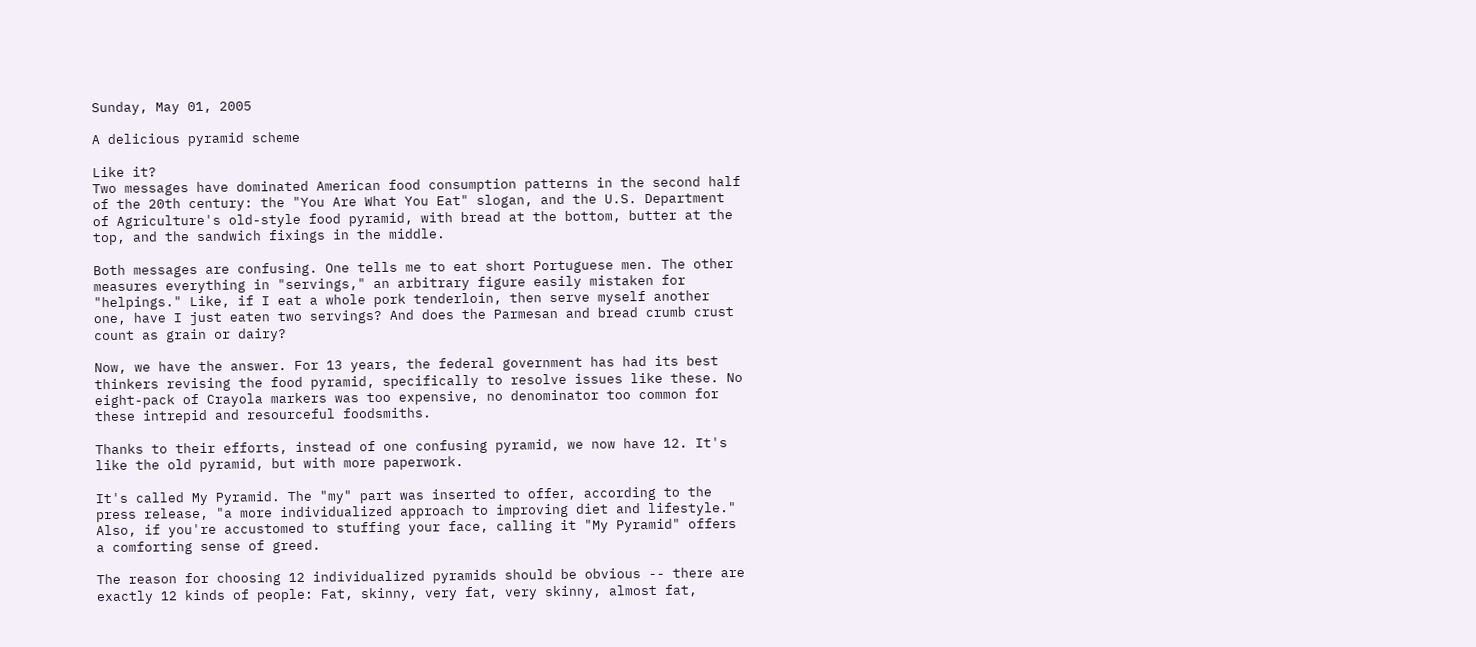Sunday, May 01, 2005

A delicious pyramid scheme

Like it?
Two messages have dominated American food consumption patterns in the second half of the 20th century: the "You Are What You Eat" slogan, and the U.S. Department of Agriculture's old-style food pyramid, with bread at the bottom, butter at the top, and the sandwich fixings in the middle.

Both messages are confusing. One tells me to eat short Portuguese men. The other measures everything in "servings," an arbitrary figure easily mistaken for "helpings." Like, if I eat a whole pork tenderloin, then serve myself another one, have I just eaten two servings? And does the Parmesan and bread crumb crust count as grain or dairy?

Now, we have the answer. For 13 years, the federal government has had its best thinkers revising the food pyramid, specifically to resolve issues like these. No eight-pack of Crayola markers was too expensive, no denominator too common for these intrepid and resourceful foodsmiths.

Thanks to their efforts, instead of one confusing pyramid, we now have 12. It's like the old pyramid, but with more paperwork.

It's called My Pyramid. The "my" part was inserted to offer, according to the press release, "a more individualized approach to improving diet and lifestyle." Also, if you're accustomed to stuffing your face, calling it "My Pyramid" offers a comforting sense of greed.

The reason for choosing 12 individualized pyramids should be obvious -- there are exactly 12 kinds of people: Fat, skinny, very fat, very skinny, almost fat,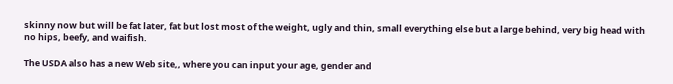skinny now but will be fat later, fat but lost most of the weight, ugly and thin, small everything else but a large behind, very big head with no hips, beefy, and waifish.

The USDA also has a new Web site,, where you can input your age, gender and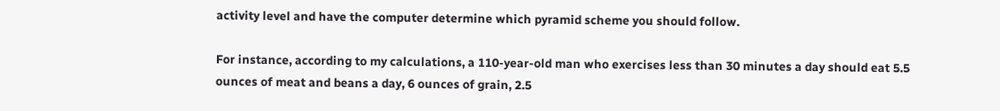activity level and have the computer determine which pyramid scheme you should follow.

For instance, according to my calculations, a 110-year-old man who exercises less than 30 minutes a day should eat 5.5 ounces of meat and beans a day, 6 ounces of grain, 2.5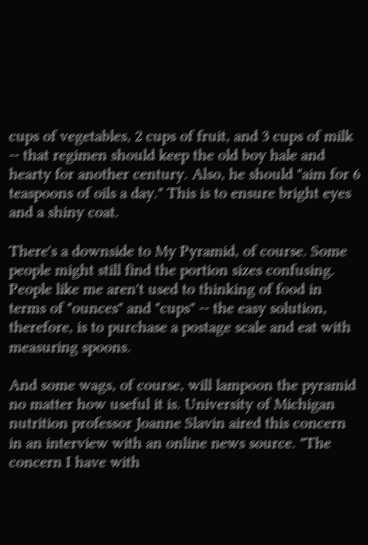cups of vegetables, 2 cups of fruit, and 3 cups of milk -- that regimen should keep the old boy hale and hearty for another century. Also, he should "aim for 6 teaspoons of oils a day." This is to ensure bright eyes and a shiny coat.

There's a downside to My Pyramid, of course. Some people might still find the portion sizes confusing. People like me aren't used to thinking of food in terms of "ounces" and "cups" -- the easy solution, therefore, is to purchase a postage scale and eat with measuring spoons.

And some wags, of course, will lampoon the pyramid no matter how useful it is. University of Michigan nutrition professor Joanne Slavin aired this concern in an interview with an online news source. "The concern I have with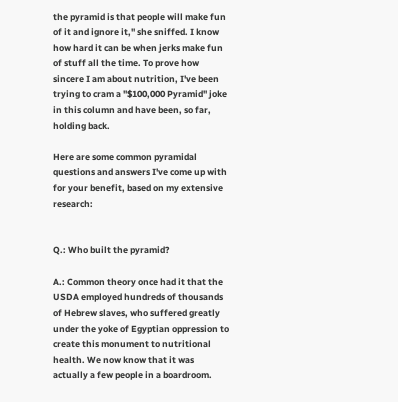the pyramid is that people will make fun of it and ignore it," she sniffed. I know how hard it can be when jerks make fun of stuff all the time. To prove how sincere I am about nutrition, I've been trying to cram a "$100,000 Pyramid" joke in this column and have been, so far, holding back.

Here are some common pyramidal questions and answers I've come up with for your benefit, based on my extensive research:


Q.: Who built the pyramid?

A.: Common theory once had it that the USDA employed hundreds of thousands of Hebrew slaves, who suffered greatly under the yoke of Egyptian oppression to create this monument to nutritional health. We now know that it was actually a few people in a boardroom.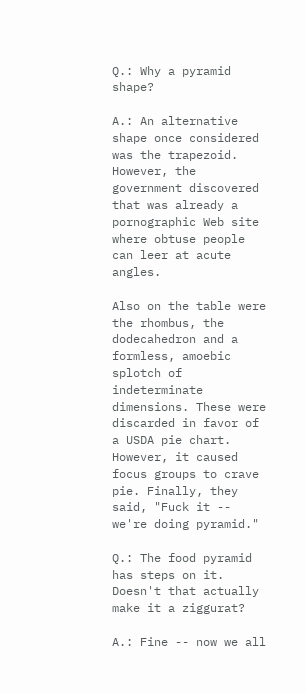Q.: Why a pyramid shape?

A.: An alternative shape once considered was the trapezoid. However, the government discovered that was already a pornographic Web site where obtuse people can leer at acute angles.

Also on the table were the rhombus, the dodecahedron and a formless, amoebic splotch of indeterminate dimensions. These were discarded in favor of a USDA pie chart. However, it caused focus groups to crave pie. Finally, they said, "Fuck it -- we're doing pyramid."

Q.: The food pyramid has steps on it. Doesn't that actually make it a ziggurat?

A.: Fine -- now we all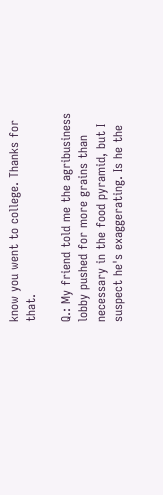know you went to college. Thanks for that.

Q.: My friend told me the agribusiness lobby pushed for more grains than necessary in the food pyramid, but I suspect he's exaggerating. Is he the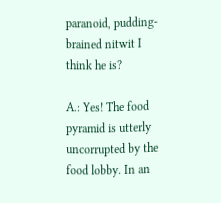paranoid, pudding-brained nitwit I think he is?

A.: Yes! The food pyramid is utterly uncorrupted by the food lobby. In an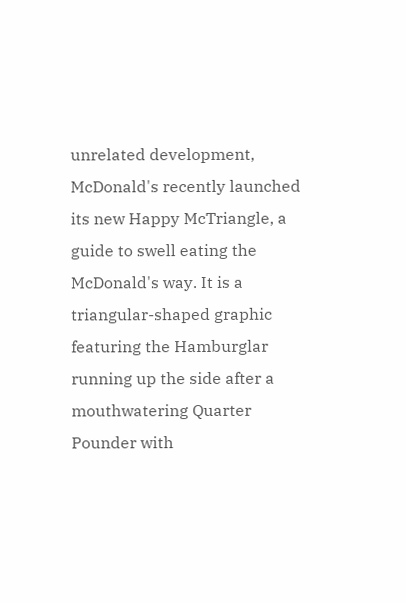unrelated development, McDonald's recently launched its new Happy McTriangle, a guide to swell eating the McDonald's way. It is a triangular-shaped graphic featuring the Hamburglar running up the side after a mouthwatering Quarter Pounder with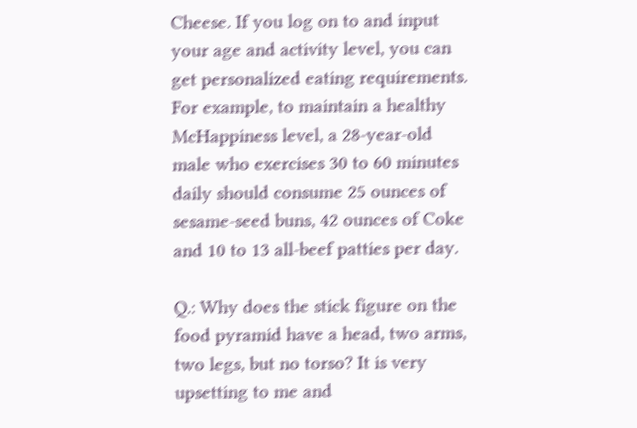Cheese. If you log on to and input your age and activity level, you can get personalized eating requirements. For example, to maintain a healthy McHappiness level, a 28-year-old male who exercises 30 to 60 minutes daily should consume 25 ounces of sesame-seed buns, 42 ounces of Coke and 10 to 13 all-beef patties per day.

Q.: Why does the stick figure on the food pyramid have a head, two arms, two legs, but no torso? It is very upsetting to me and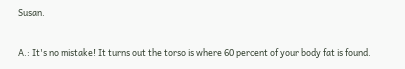Susan.

A.: It's no mistake! It turns out the torso is where 60 percent of your body fat is found.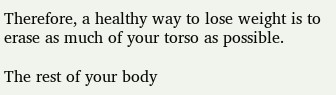Therefore, a healthy way to lose weight is to erase as much of your torso as possible.

The rest of your body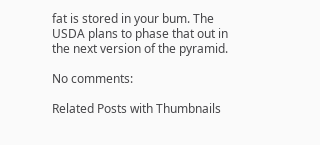fat is stored in your bum. The USDA plans to phase that out in the next version of the pyramid.

No comments:

Related Posts with Thumbnails